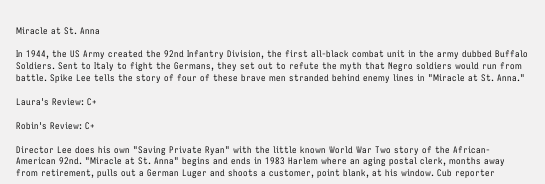Miracle at St. Anna

In 1944, the US Army created the 92nd Infantry Division, the first all-black combat unit in the army dubbed Buffalo Soldiers. Sent to Italy to fight the Germans, they set out to refute the myth that Negro soldiers would run from battle. Spike Lee tells the story of four of these brave men stranded behind enemy lines in "Miracle at St. Anna."

Laura's Review: C+

Robin's Review: C+

Director Lee does his own "Saving Private Ryan" with the little known World War Two story of the African-American 92nd. "Miracle at St. Anna" begins and ends in 1983 Harlem where an aging postal clerk, months away from retirement, pulls out a German Luger and shoots a customer, point blank, at his window. Cub reporter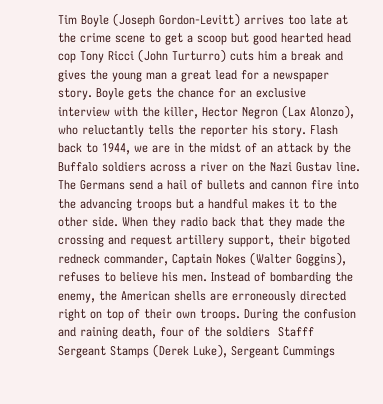Tim Boyle (Joseph Gordon-Levitt) arrives too late at the crime scene to get a scoop but good hearted head cop Tony Ricci (John Turturro) cuts him a break and gives the young man a great lead for a newspaper story. Boyle gets the chance for an exclusive interview with the killer, Hector Negron (Lax Alonzo), who reluctantly tells the reporter his story. Flash back to 1944, we are in the midst of an attack by the Buffalo soldiers across a river on the Nazi Gustav line. The Germans send a hail of bullets and cannon fire into the advancing troops but a handful makes it to the other side. When they radio back that they made the crossing and request artillery support, their bigoted redneck commander, Captain Nokes (Walter Goggins), refuses to believe his men. Instead of bombarding the enemy, the American shells are erroneously directed right on top of their own troops. During the confusion and raining death, four of the soldiers  Stafff Sergeant Stamps (Derek Luke), Sergeant Cummings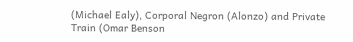(Michael Ealy), Corporal Negron (Alonzo) and Private Train (Omar Benson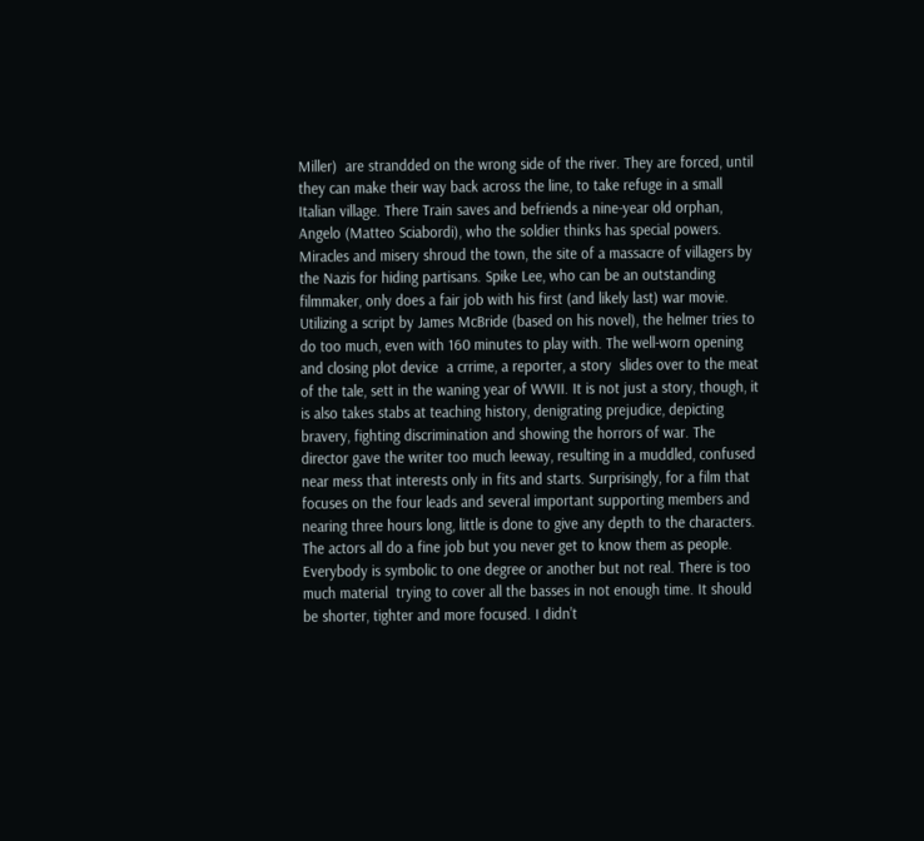Miller)  are strandded on the wrong side of the river. They are forced, until they can make their way back across the line, to take refuge in a small Italian village. There Train saves and befriends a nine-year old orphan, Angelo (Matteo Sciabordi), who the soldier thinks has special powers. Miracles and misery shroud the town, the site of a massacre of villagers by the Nazis for hiding partisans. Spike Lee, who can be an outstanding filmmaker, only does a fair job with his first (and likely last) war movie. Utilizing a script by James McBride (based on his novel), the helmer tries to do too much, even with 160 minutes to play with. The well-worn opening and closing plot device  a crrime, a reporter, a story  slides over to the meat of the tale, sett in the waning year of WWII. It is not just a story, though, it is also takes stabs at teaching history, denigrating prejudice, depicting bravery, fighting discrimination and showing the horrors of war. The director gave the writer too much leeway, resulting in a muddled, confused near mess that interests only in fits and starts. Surprisingly, for a film that focuses on the four leads and several important supporting members and nearing three hours long, little is done to give any depth to the characters. The actors all do a fine job but you never get to know them as people. Everybody is symbolic to one degree or another but not real. There is too much material  trying to cover all the basses in not enough time. It should be shorter, tighter and more focused. I didn't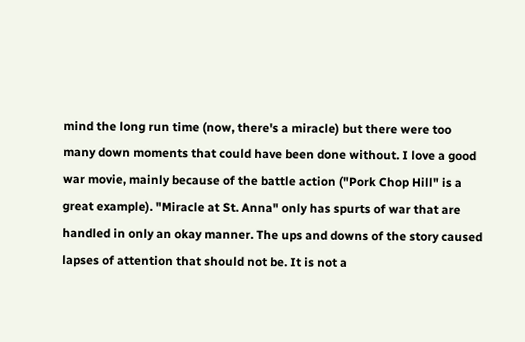mind the long run time (now, there's a miracle) but there were too many down moments that could have been done without. I love a good war movie, mainly because of the battle action ("Pork Chop Hill" is a great example). "Miracle at St. Anna" only has spurts of war that are handled in only an okay manner. The ups and downs of the story caused lapses of attention that should not be. It is not a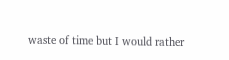waste of time but I would rather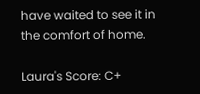have waited to see it in the comfort of home.

Laura's Score: C+